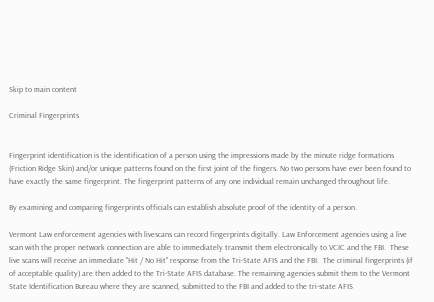Skip to main content

Criminal Fingerprints


Fingerprint identification is the identification of a person using the impressions made by the minute ridge formations (Friction Ridge Skin) and/or unique patterns found on the first joint of the fingers. No two persons have ever been found to have exactly the same fingerprint. The fingerprint patterns of any one individual remain unchanged throughout life.

By examining and comparing fingerprints officials can establish absolute proof of the identity of a person.

Vermont Law enforcement agencies with livescans can record fingerprints digitally. Law Enforcement agencies using a live scan with the proper network connection are able to immediately transmit them electronically to VCIC and the FBI.  These live scans will receive an immediate "Hit / No Hit" response from the Tri-State AFIS and the FBI.  The criminal fingerprints (if of acceptable quality) are then added to the Tri-State AFIS database. The remaining agencies submit them to the Vermont State Identification Bureau where they are scanned, submitted to the FBI and added to the tri-state AFIS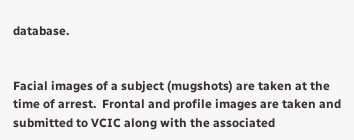database.


Facial images of a subject (mugshots) are taken at the time of arrest.  Frontal and profile images are taken and submitted to VCIC along with the associated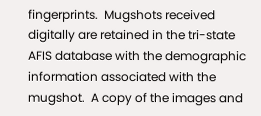fingerprints.  Mugshots received digitally are retained in the tri-state AFIS database with the demographic information associated with the mugshot.  A copy of the images and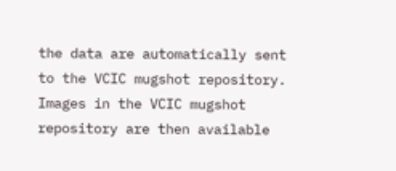the data are automatically sent to the VCIC mugshot repository.  Images in the VCIC mugshot repository are then available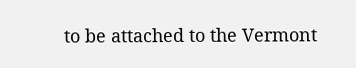to be attached to the Vermont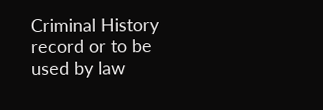Criminal History record or to be used by law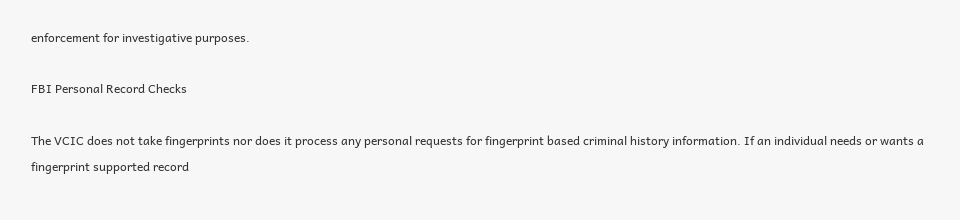enforcement for investigative purposes.

FBI Personal Record Checks

The VCIC does not take fingerprints nor does it process any personal requests for fingerprint based criminal history information. If an individual needs or wants a fingerprint supported record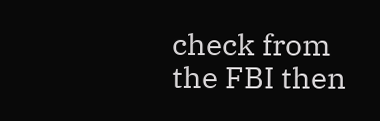check from the FBI then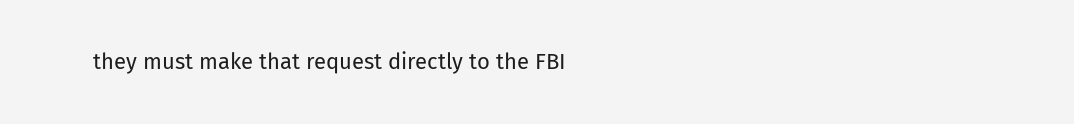they must make that request directly to the FBI